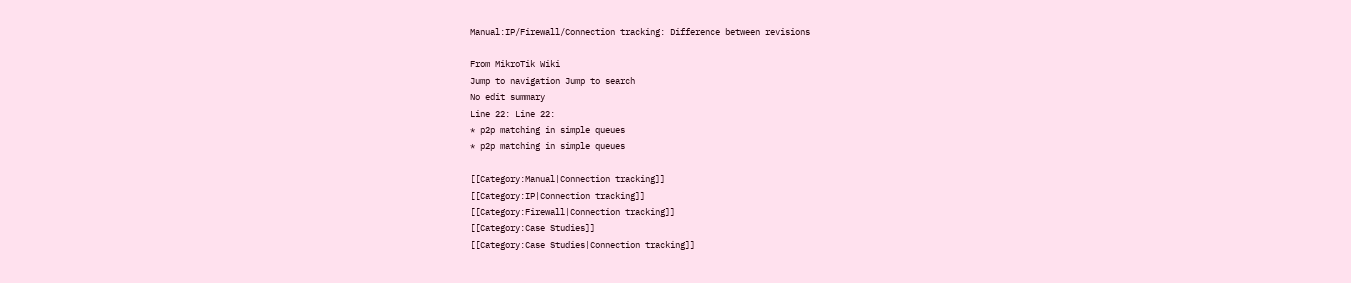Manual:IP/Firewall/Connection tracking: Difference between revisions

From MikroTik Wiki
Jump to navigation Jump to search
No edit summary
Line 22: Line 22:
* p2p matching in simple queues
* p2p matching in simple queues

[[Category:Manual|Connection tracking]]
[[Category:IP|Connection tracking]]
[[Category:Firewall|Connection tracking]]
[[Category:Case Studies]]
[[Category:Case Studies|Connection tracking]]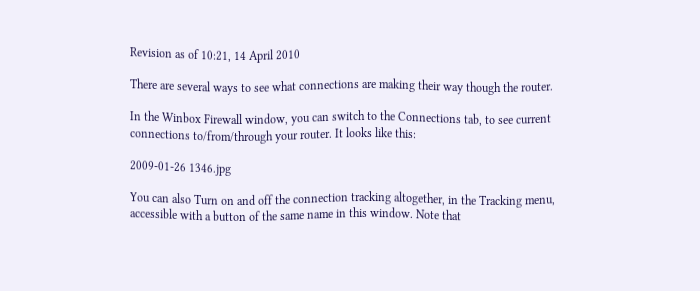Revision as of 10:21, 14 April 2010

There are several ways to see what connections are making their way though the router.

In the Winbox Firewall window, you can switch to the Connections tab, to see current connections to/from/through your router. It looks like this:

2009-01-26 1346.jpg

You can also Turn on and off the connection tracking altogether, in the Tracking menu, accessible with a button of the same name in this window. Note that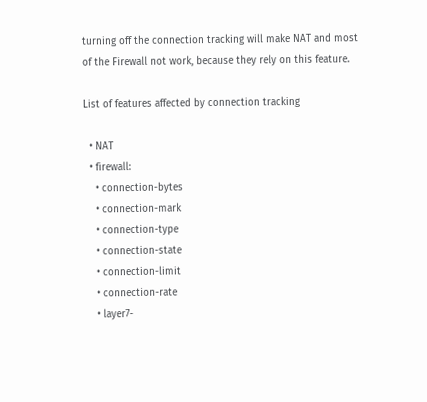turning off the connection tracking will make NAT and most of the Firewall not work, because they rely on this feature.

List of features affected by connection tracking

  • NAT
  • firewall:
    • connection-bytes
    • connection-mark
    • connection-type
    • connection-state
    • connection-limit
    • connection-rate
    • layer7-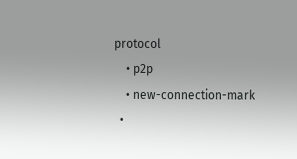protocol
    • p2p
    • new-connection-mark
  •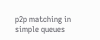p2p matching in simple queues